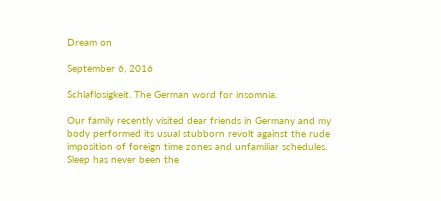Dream on

September 6, 2016

Schlaflosigkeit. The German word for insomnia.

Our family recently visited dear friends in Germany and my body performed its usual stubborn revolt against the rude imposition of foreign time zones and unfamiliar schedules. Sleep has never been the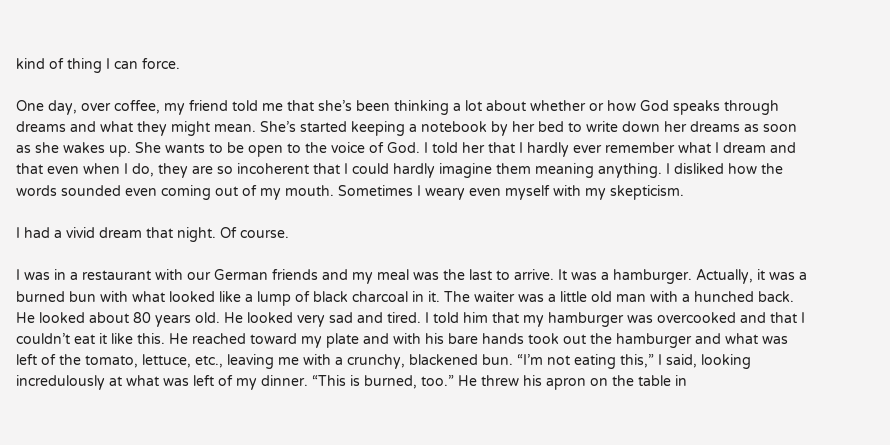kind of thing I can force.

One day, over coffee, my friend told me that she’s been thinking a lot about whether or how God speaks through dreams and what they might mean. She’s started keeping a notebook by her bed to write down her dreams as soon as she wakes up. She wants to be open to the voice of God. I told her that I hardly ever remember what I dream and that even when I do, they are so incoherent that I could hardly imagine them meaning anything. I disliked how the words sounded even coming out of my mouth. Sometimes I weary even myself with my skepticism.

I had a vivid dream that night. Of course.

I was in a restaurant with our German friends and my meal was the last to arrive. It was a hamburger. Actually, it was a burned bun with what looked like a lump of black charcoal in it. The waiter was a little old man with a hunched back. He looked about 80 years old. He looked very sad and tired. I told him that my hamburger was overcooked and that I couldn’t eat it like this. He reached toward my plate and with his bare hands took out the hamburger and what was left of the tomato, lettuce, etc., leaving me with a crunchy, blackened bun. “I’m not eating this,” I said, looking incredulously at what was left of my dinner. “This is burned, too.” He threw his apron on the table in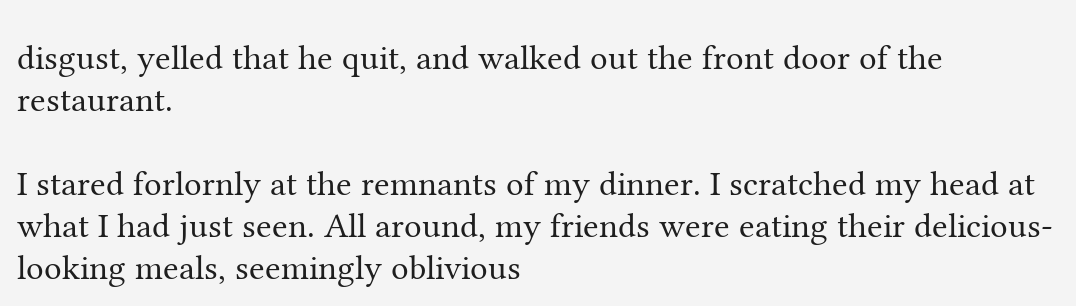disgust, yelled that he quit, and walked out the front door of the restaurant.

I stared forlornly at the remnants of my dinner. I scratched my head at what I had just seen. All around, my friends were eating their delicious-looking meals, seemingly oblivious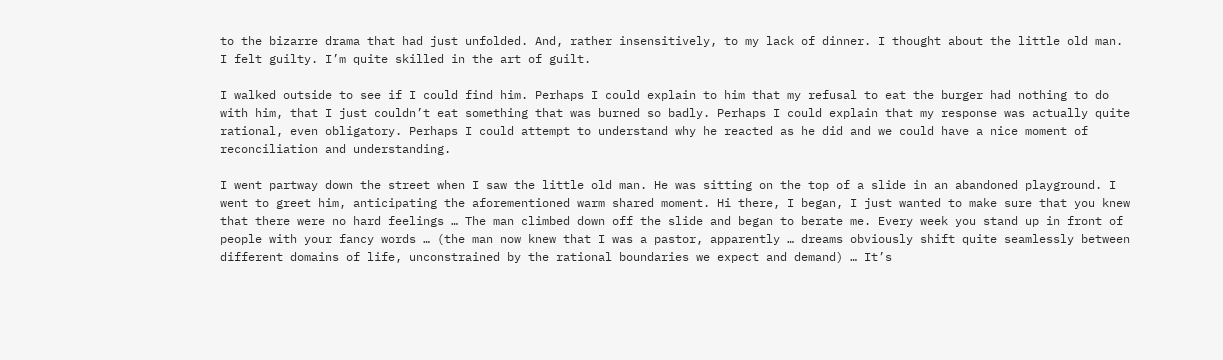to the bizarre drama that had just unfolded. And, rather insensitively, to my lack of dinner. I thought about the little old man. I felt guilty. I’m quite skilled in the art of guilt.

I walked outside to see if I could find him. Perhaps I could explain to him that my refusal to eat the burger had nothing to do with him, that I just couldn’t eat something that was burned so badly. Perhaps I could explain that my response was actually quite rational, even obligatory. Perhaps I could attempt to understand why he reacted as he did and we could have a nice moment of reconciliation and understanding.

I went partway down the street when I saw the little old man. He was sitting on the top of a slide in an abandoned playground. I went to greet him, anticipating the aforementioned warm shared moment. Hi there, I began, I just wanted to make sure that you knew that there were no hard feelings … The man climbed down off the slide and began to berate me. Every week you stand up in front of people with your fancy words … (the man now knew that I was a pastor, apparently … dreams obviously shift quite seamlessly between different domains of life, unconstrained by the rational boundaries we expect and demand) … It’s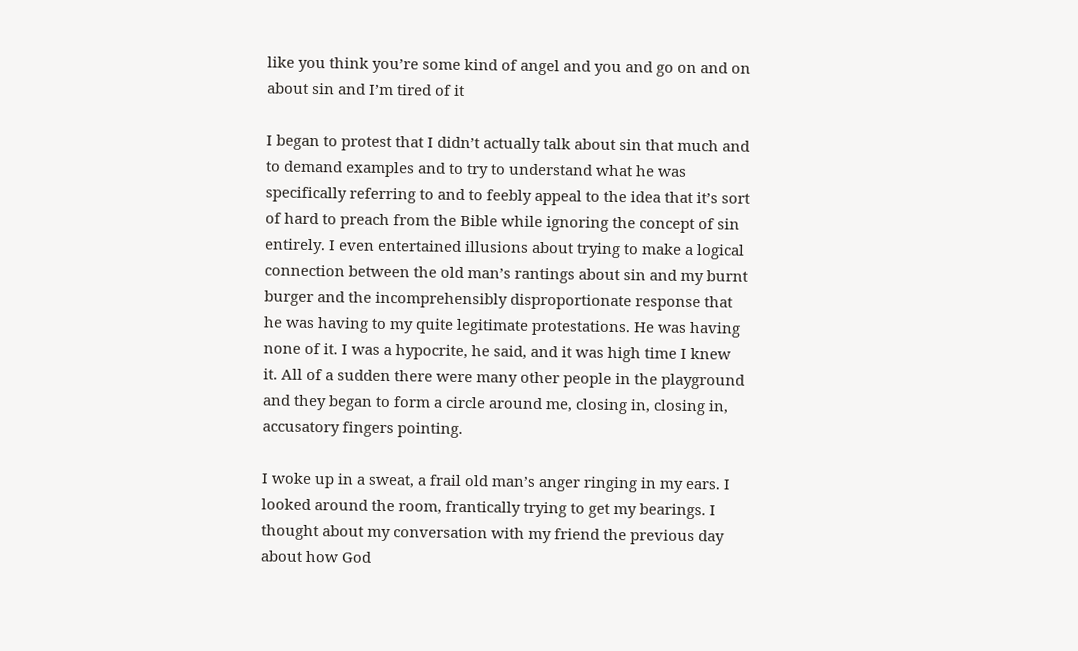like you think you’re some kind of angel and you and go on and on about sin and I’m tired of it

I began to protest that I didn’t actually talk about sin that much and to demand examples and to try to understand what he was specifically referring to and to feebly appeal to the idea that it’s sort of hard to preach from the Bible while ignoring the concept of sin entirely. I even entertained illusions about trying to make a logical connection between the old man’s rantings about sin and my burnt burger and the incomprehensibly disproportionate response that he was having to my quite legitimate protestations. He was having none of it. I was a hypocrite, he said, and it was high time I knew it. All of a sudden there were many other people in the playground and they began to form a circle around me, closing in, closing in, accusatory fingers pointing.

I woke up in a sweat, a frail old man’s anger ringing in my ears. I looked around the room, frantically trying to get my bearings. I thought about my conversation with my friend the previous day about how God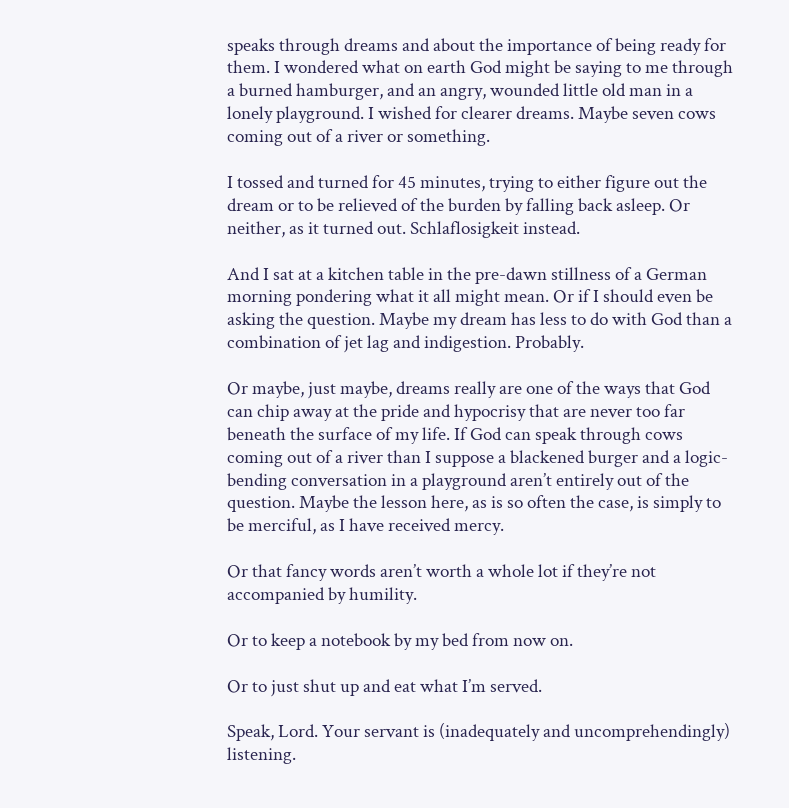speaks through dreams and about the importance of being ready for them. I wondered what on earth God might be saying to me through a burned hamburger, and an angry, wounded little old man in a lonely playground. I wished for clearer dreams. Maybe seven cows coming out of a river or something.

I tossed and turned for 45 minutes, trying to either figure out the dream or to be relieved of the burden by falling back asleep. Or neither, as it turned out. Schlaflosigkeit instead.

And I sat at a kitchen table in the pre-dawn stillness of a German morning pondering what it all might mean. Or if I should even be asking the question. Maybe my dream has less to do with God than a combination of jet lag and indigestion. Probably.

Or maybe, just maybe, dreams really are one of the ways that God can chip away at the pride and hypocrisy that are never too far beneath the surface of my life. If God can speak through cows coming out of a river than I suppose a blackened burger and a logic-bending conversation in a playground aren’t entirely out of the question. Maybe the lesson here, as is so often the case, is simply to be merciful, as I have received mercy.

Or that fancy words aren’t worth a whole lot if they’re not accompanied by humility.

Or to keep a notebook by my bed from now on.

Or to just shut up and eat what I’m served.

Speak, Lord. Your servant is (inadequately and uncomprehendingly) listening.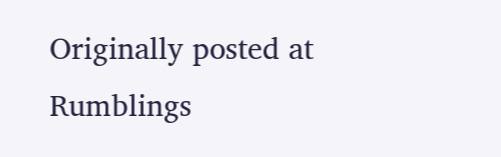Originally posted at Rumblings